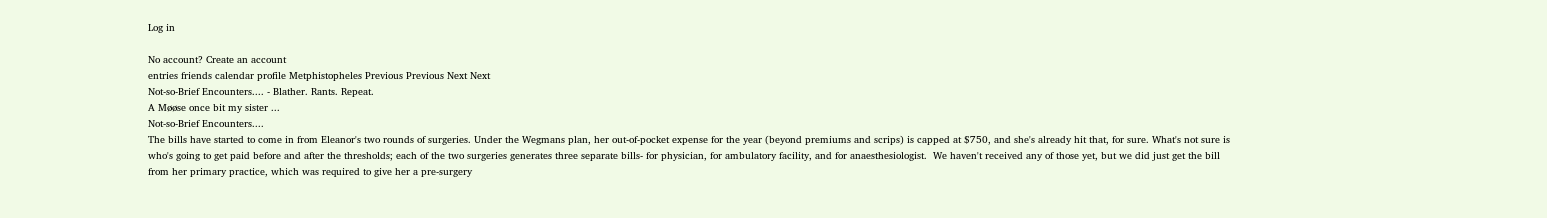Log in

No account? Create an account
entries friends calendar profile Metphistopheles Previous Previous Next Next
Not-so-Brief Encounters.... - Blather. Rants. Repeat.
A Møøse once bit my sister ...
Not-so-Brief Encounters....
The bills have started to come in from Eleanor's two rounds of surgeries. Under the Wegmans plan, her out-of-pocket expense for the year (beyond premiums and scrips) is capped at $750, and she's already hit that, for sure. What's not sure is who's going to get paid before and after the thresholds; each of the two surgeries generates three separate bills- for physician, for ambulatory facility, and for anaesthesiologist.  We haven't received any of those yet, but we did just get the bill from her primary practice, which was required to give her a pre-surgery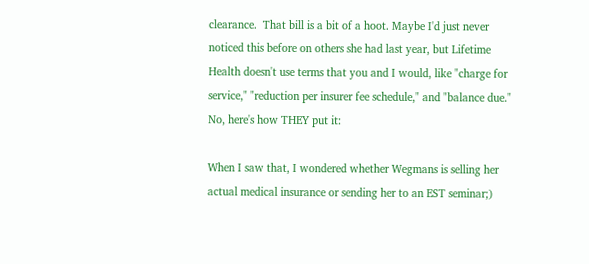clearance.  That bill is a bit of a hoot. Maybe I'd just never noticed this before on others she had last year, but Lifetime Health doesn't use terms that you and I would, like "charge for service," "reduction per insurer fee schedule," and "balance due." No, here's how THEY put it:

When I saw that, I wondered whether Wegmans is selling her actual medical insurance or sending her to an EST seminar;)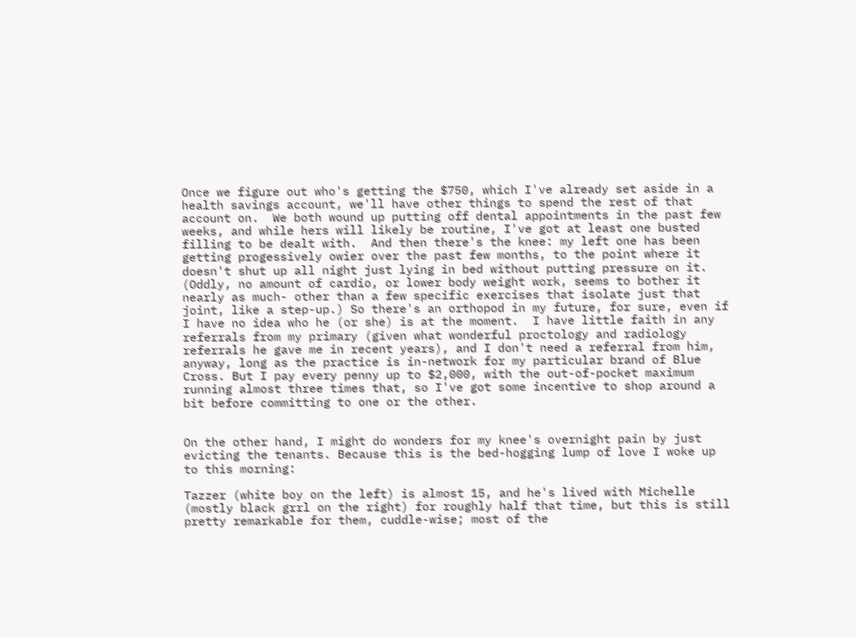Once we figure out who's getting the $750, which I've already set aside in a health savings account, we'll have other things to spend the rest of that account on.  We both wound up putting off dental appointments in the past few weeks, and while hers will likely be routine, I've got at least one busted filling to be dealt with.  And then there's the knee: my left one has been getting progessively owier over the past few months, to the point where it doesn't shut up all night just lying in bed without putting pressure on it. (Oddly, no amount of cardio, or lower body weight work, seems to bother it nearly as much- other than a few specific exercises that isolate just that joint, like a step-up.) So there's an orthopod in my future, for sure, even if I have no idea who he (or she) is at the moment.  I have little faith in any referrals from my primary (given what wonderful proctology and radiology referrals he gave me in recent years), and I don't need a referral from him, anyway, long as the practice is in-network for my particular brand of Blue Cross. But I pay every penny up to $2,000, with the out-of-pocket maximum running almost three times that, so I've got some incentive to shop around a bit before committing to one or the other.


On the other hand, I might do wonders for my knee's overnight pain by just evicting the tenants. Because this is the bed-hogging lump of love I woke up to this morning:

Tazzer (white boy on the left) is almost 15, and he's lived with Michelle (mostly black grrl on the right) for roughly half that time, but this is still pretty remarkable for them, cuddle-wise; most of the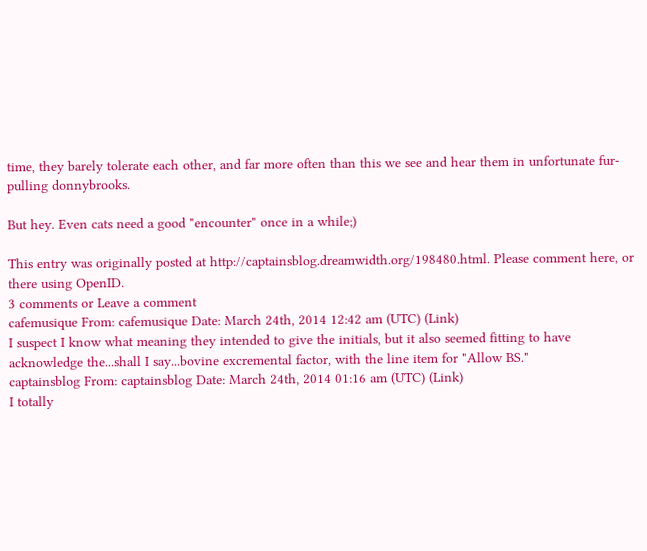time, they barely tolerate each other, and far more often than this we see and hear them in unfortunate fur-pulling donnybrooks.

But hey. Even cats need a good "encounter" once in a while;)

This entry was originally posted at http://captainsblog.dreamwidth.org/198480.html. Please comment here, or there using OpenID.
3 comments or Leave a comment
cafemusique From: cafemusique Date: March 24th, 2014 12:42 am (UTC) (Link)
I suspect I know what meaning they intended to give the initials, but it also seemed fitting to have acknowledge the...shall I say...bovine excremental factor, with the line item for "Allow BS."
captainsblog From: captainsblog Date: March 24th, 2014 01:16 am (UTC) (Link)
I totally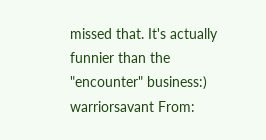missed that. It's actually funnier than the "encounter" business:)
warriorsavant From: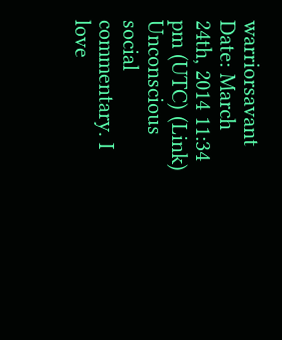warriorsavant Date: March 24th, 2014 11:34 pm (UTC) (Link)
Unconscious social commentary. I love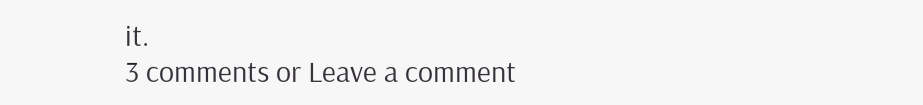it.
3 comments or Leave a comment